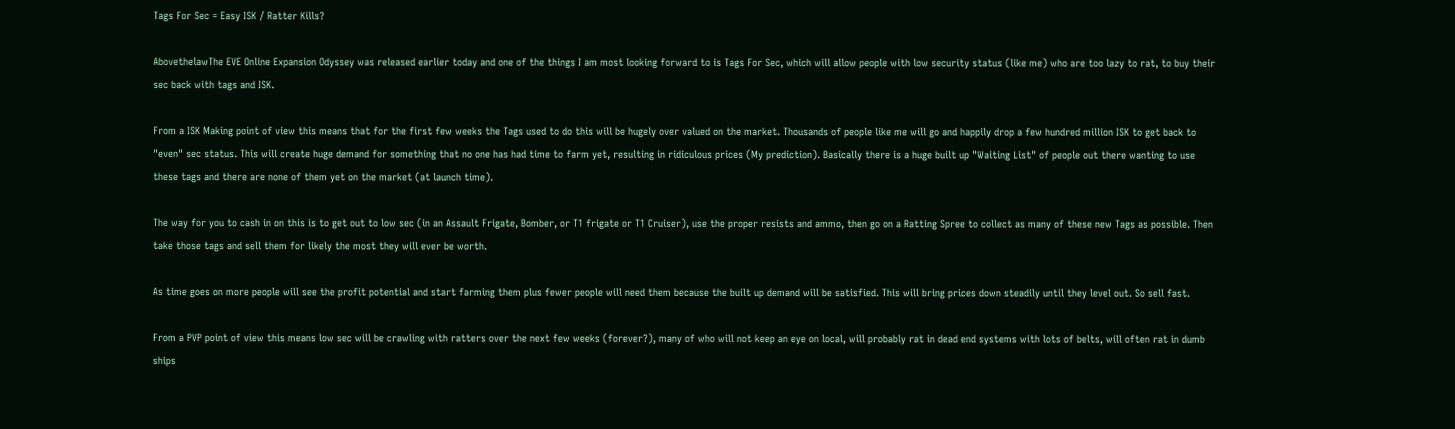Tags For Sec = Easy ISK / Ratter Kills?

AbovethelawThe EVE Online Expansion Odyssey was released earlier today and one of the things I am most looking forward to is Tags For Sec, which will allow people with low security status (like me) who are too lazy to rat, to buy their sec back with tags and ISK.

From a ISK Making point of view this means that for the first few weeks the Tags used to do this will be hugely over valued on the market. Thousands of people like me will go and happily drop a few hundred million ISK to get back to "even" sec status. This will create huge demand for something that no one has had time to farm yet, resulting in ridiculous prices (My prediction). Basically there is a huge built up "Waiting List" of people out there wanting to use these tags and there are none of them yet on the market (at launch time).

The way for you to cash in on this is to get out to low sec (in an Assault Frigate, Bomber, or T1 frigate or T1 Cruiser), use the proper resists and ammo, then go on a Ratting Spree to collect as many of these new Tags as possible. Then take those tags and sell them for likely the most they will ever be worth.

As time goes on more people will see the profit potential and start farming them plus fewer people will need them because the built up demand will be satisfied. This will bring prices down steadily until they level out. So sell fast.

From a PVP point of view this means low sec will be crawling with ratters over the next few weeks (forever?), many of who will not keep an eye on local, will probably rat in dead end systems with lots of belts, will often rat in dumb ships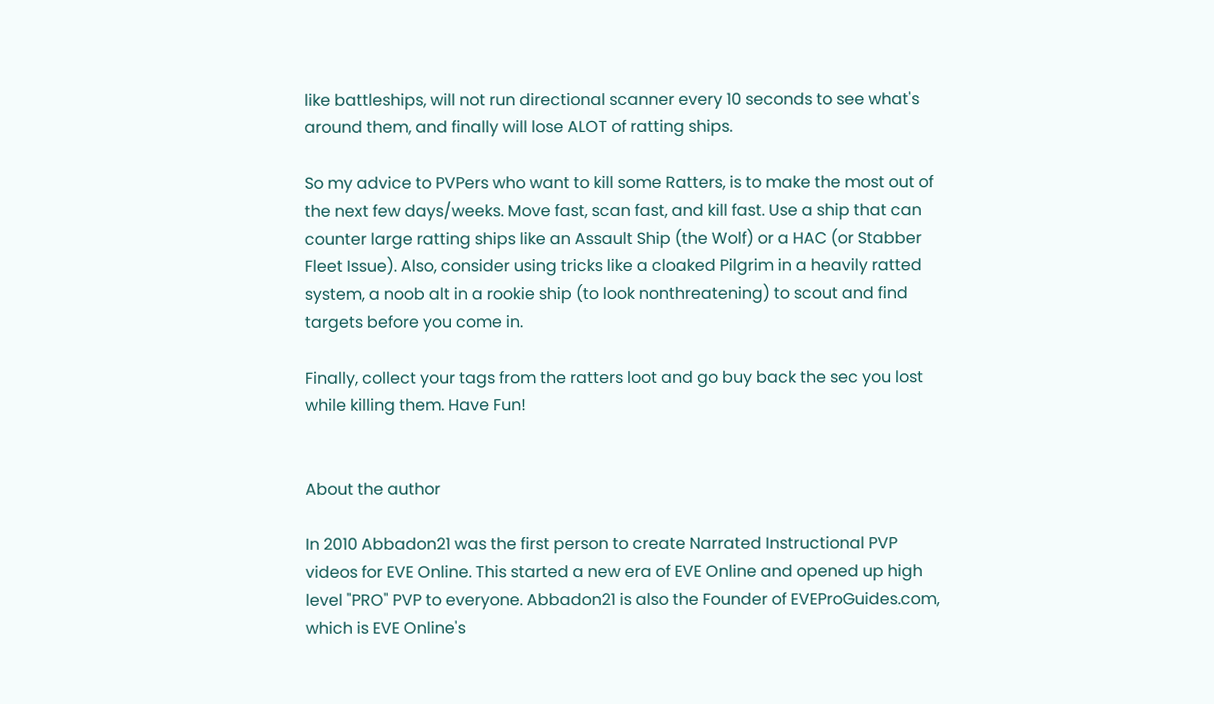like battleships, will not run directional scanner every 10 seconds to see what's around them, and finally will lose ALOT of ratting ships.

So my advice to PVPers who want to kill some Ratters, is to make the most out of the next few days/weeks. Move fast, scan fast, and kill fast. Use a ship that can counter large ratting ships like an Assault Ship (the Wolf) or a HAC (or Stabber Fleet Issue). Also, consider using tricks like a cloaked Pilgrim in a heavily ratted system, a noob alt in a rookie ship (to look nonthreatening) to scout and find targets before you come in.

Finally, collect your tags from the ratters loot and go buy back the sec you lost while killing them. Have Fun!


About the author

In 2010 Abbadon21 was the first person to create Narrated Instructional PVP videos for EVE Online. This started a new era of EVE Online and opened up high level "PRO" PVP to everyone. Abbadon21 is also the Founder of EVEProGuides.com, which is EVE Online's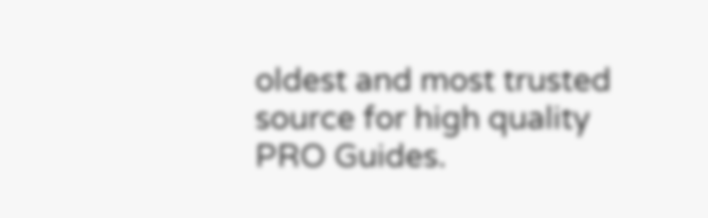oldest and most trusted source for high quality PRO Guides.